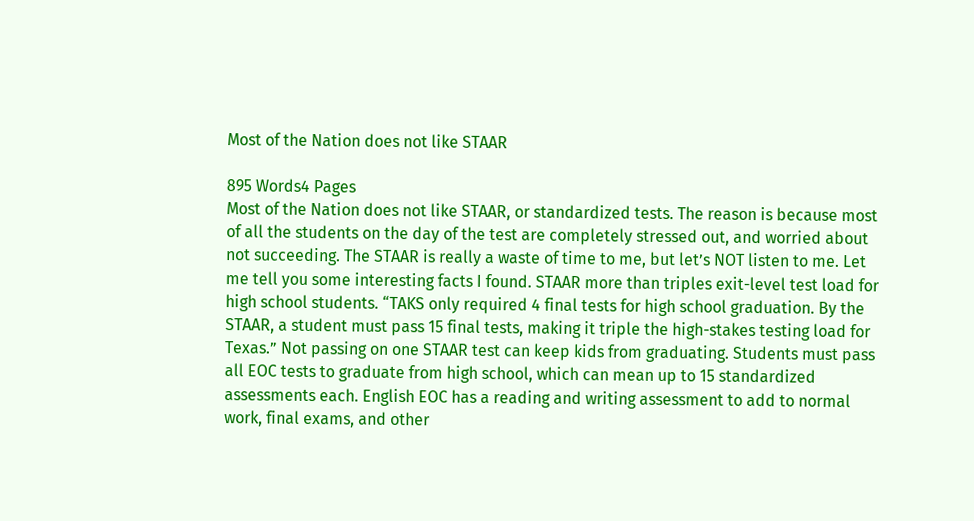Most of the Nation does not like STAAR

895 Words4 Pages
Most of the Nation does not like STAAR, or standardized tests. The reason is because most of all the students on the day of the test are completely stressed out, and worried about not succeeding. The STAAR is really a waste of time to me, but let’s NOT listen to me. Let me tell you some interesting facts I found. STAAR more than triples exit-level test load for high school students. “TAKS only required 4 final tests for high school graduation. By the STAAR, a student must pass 15 final tests, making it triple the high-stakes testing load for Texas.” Not passing on one STAAR test can keep kids from graduating. Students must pass all EOC tests to graduate from high school, which can mean up to 15 standardized assessments each. English EOC has a reading and writing assessment to add to normal work, final exams, and other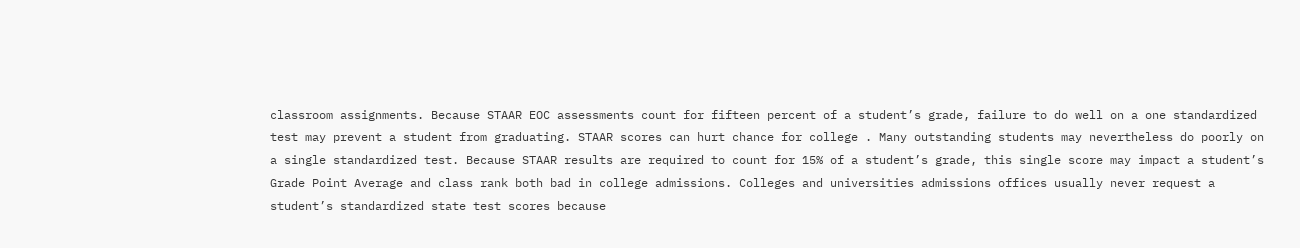classroom assignments. Because STAAR EOC assessments count for fifteen percent of a student’s grade, failure to do well on a one standardized test may prevent a student from graduating. STAAR scores can hurt chance for college . Many outstanding students may nevertheless do poorly on a single standardized test. Because STAAR results are required to count for 15% of a student’s grade, this single score may impact a student’s Grade Point Average and class rank both bad in college admissions. Colleges and universities admissions offices usually never request a student’s standardized state test scores because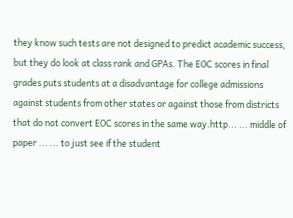they know such tests are not designed to predict academic success, but they do look at class rank and GPAs. The EOC scores in final grades puts students at a disadvantage for college admissions against students from other states or against those from districts that do not convert EOC scores in the same way.http... ... middle of paper ... ... to just see if the student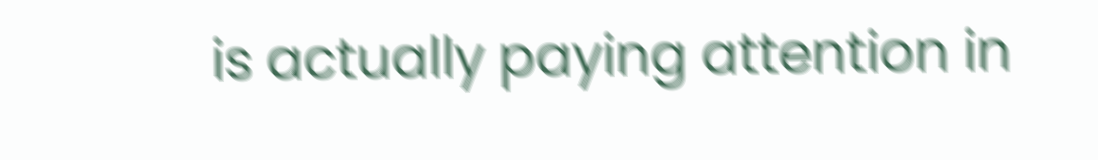is actually paying attention in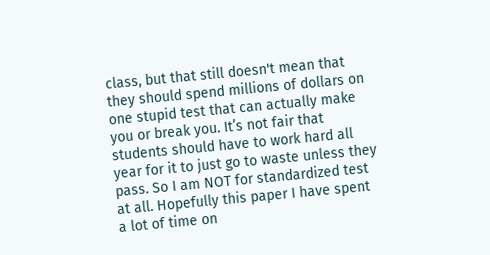class, but that still doesn't mean that they should spend millions of dollars on one stupid test that can actually make you or break you. It’s not fair that students should have to work hard all year for it to just go to waste unless they pass. So I am NOT for standardized test at all. Hopefully this paper I have spent a lot of time on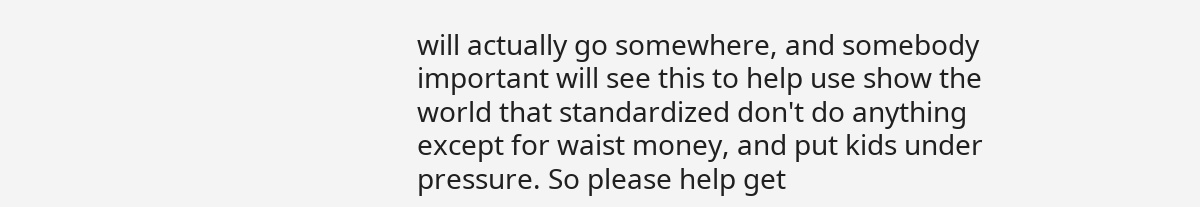will actually go somewhere, and somebody important will see this to help use show the world that standardized don't do anything except for waist money, and put kids under pressure. So please help get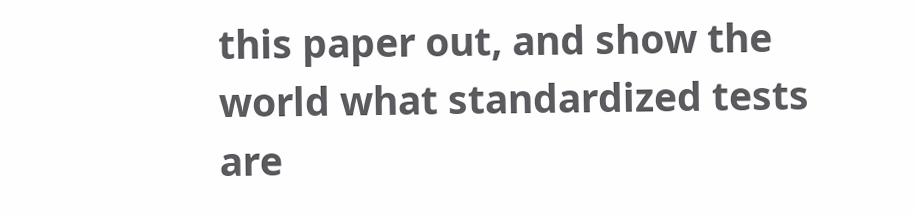this paper out, and show the world what standardized tests are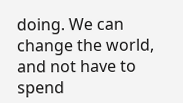doing. We can change the world, and not have to spend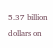5.37 billion dollars on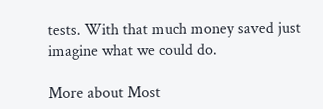tests. With that much money saved just imagine what we could do.

More about Most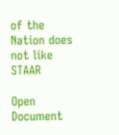of the Nation does not like STAAR

Open Document